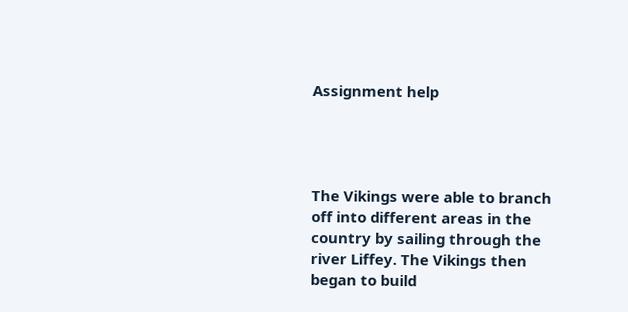Assignment help




The Vikings were able to branch off into different areas in the country by sailing through the river Liffey. The Vikings then began to build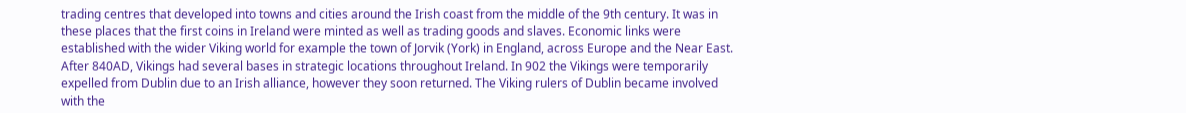trading centres that developed into towns and cities around the Irish coast from the middle of the 9th century. It was in these places that the first coins in Ireland were minted as well as trading goods and slaves. Economic links were established with the wider Viking world for example the town of Jorvik (York) in England, across Europe and the Near East. After 840AD, Vikings had several bases in strategic locations throughout Ireland. In 902 the Vikings were temporarily expelled from Dublin due to an Irish alliance, however they soon returned. The Viking rulers of Dublin became involved with the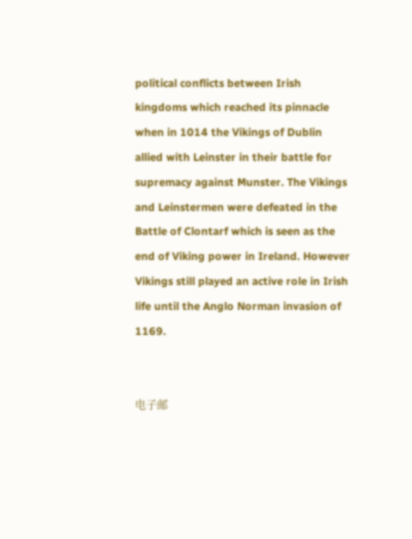political conflicts between Irish kingdoms which reached its pinnacle when in 1014 the Vikings of Dublin allied with Leinster in their battle for supremacy against Munster. The Vikings and Leinstermen were defeated in the Battle of Clontarf which is seen as the end of Viking power in Ireland. However Vikings still played an active role in Irish life until the Anglo Norman invasion of 1169.


电子邮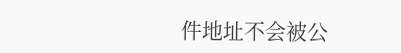件地址不会被公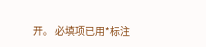开。 必填项已用*标注